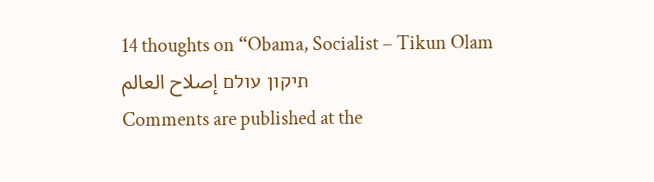14 thoughts on “Obama, Socialist – Tikun Olam תיקון עולם إصلاح العالم
Comments are published at the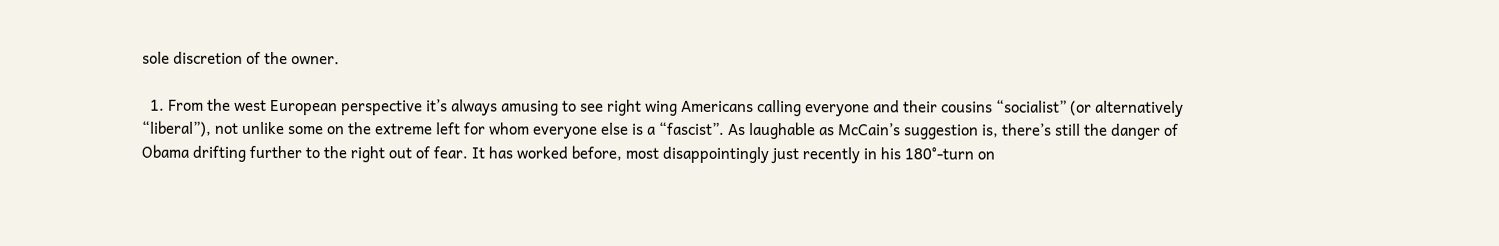sole discretion of the owner.

  1. From the west European perspective it’s always amusing to see right wing Americans calling everyone and their cousins “socialist” (or alternatively “liberal”), not unlike some on the extreme left for whom everyone else is a “fascist”. As laughable as McCain’s suggestion is, there’s still the danger of Obama drifting further to the right out of fear. It has worked before, most disappointingly just recently in his 180°-turn on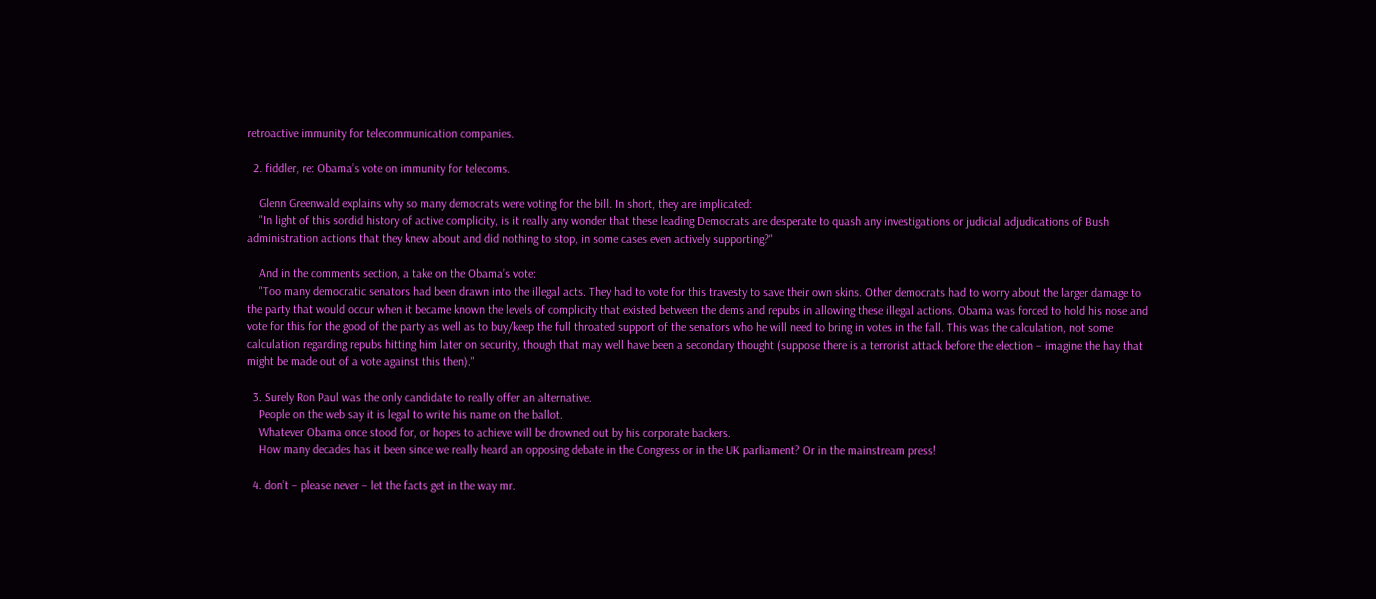retroactive immunity for telecommunication companies.

  2. fiddler, re: Obama’s vote on immunity for telecoms.

    Glenn Greenwald explains why so many democrats were voting for the bill. In short, they are implicated:
    "In light of this sordid history of active complicity, is it really any wonder that these leading Democrats are desperate to quash any investigations or judicial adjudications of Bush administration actions that they knew about and did nothing to stop, in some cases even actively supporting?"

    And in the comments section, a take on the Obama’s vote:
    "Too many democratic senators had been drawn into the illegal acts. They had to vote for this travesty to save their own skins. Other democrats had to worry about the larger damage to the party that would occur when it became known the levels of complicity that existed between the dems and repubs in allowing these illegal actions. Obama was forced to hold his nose and vote for this for the good of the party as well as to buy/keep the full throated support of the senators who he will need to bring in votes in the fall. This was the calculation, not some calculation regarding repubs hitting him later on security, though that may well have been a secondary thought (suppose there is a terrorist attack before the election – imagine the hay that might be made out of a vote against this then)."

  3. Surely Ron Paul was the only candidate to really offer an alternative.
    People on the web say it is legal to write his name on the ballot.
    Whatever Obama once stood for, or hopes to achieve will be drowned out by his corporate backers.
    How many decades has it been since we really heard an opposing debate in the Congress or in the UK parliament? Or in the mainstream press!

  4. don’t – please never – let the facts get in the way mr.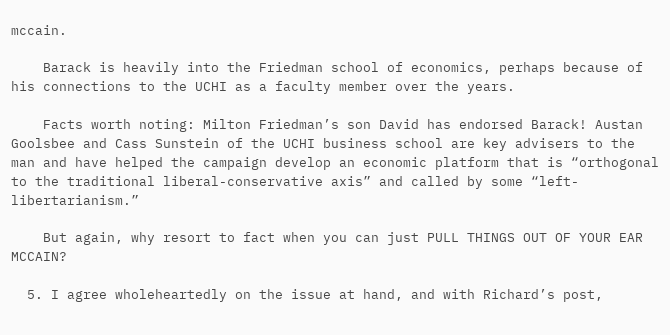mccain.

    Barack is heavily into the Friedman school of economics, perhaps because of his connections to the UCHI as a faculty member over the years.

    Facts worth noting: Milton Friedman’s son David has endorsed Barack! Austan Goolsbee and Cass Sunstein of the UCHI business school are key advisers to the man and have helped the campaign develop an economic platform that is “orthogonal to the traditional liberal-conservative axis” and called by some “left-libertarianism.”

    But again, why resort to fact when you can just PULL THINGS OUT OF YOUR EAR MCCAIN?

  5. I agree wholeheartedly on the issue at hand, and with Richard’s post,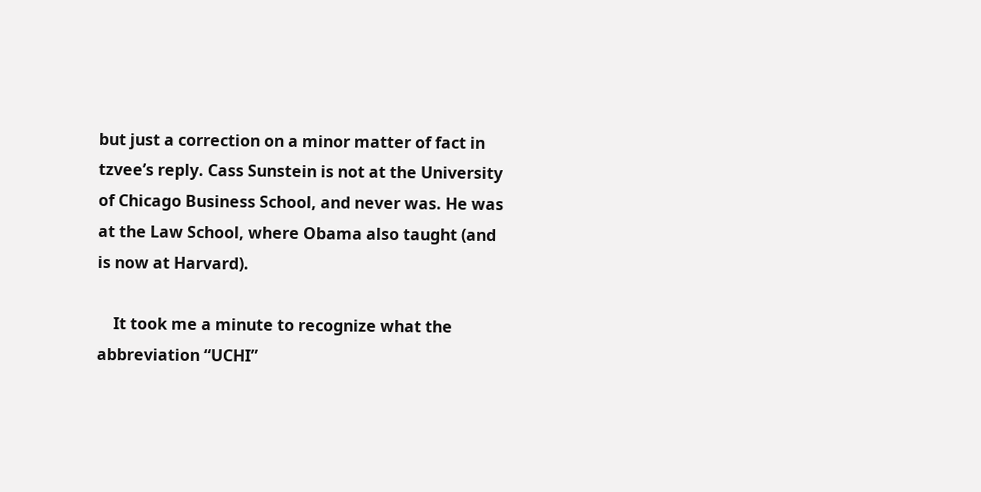but just a correction on a minor matter of fact in tzvee’s reply. Cass Sunstein is not at the University of Chicago Business School, and never was. He was at the Law School, where Obama also taught (and is now at Harvard).

    It took me a minute to recognize what the abbreviation “UCHI”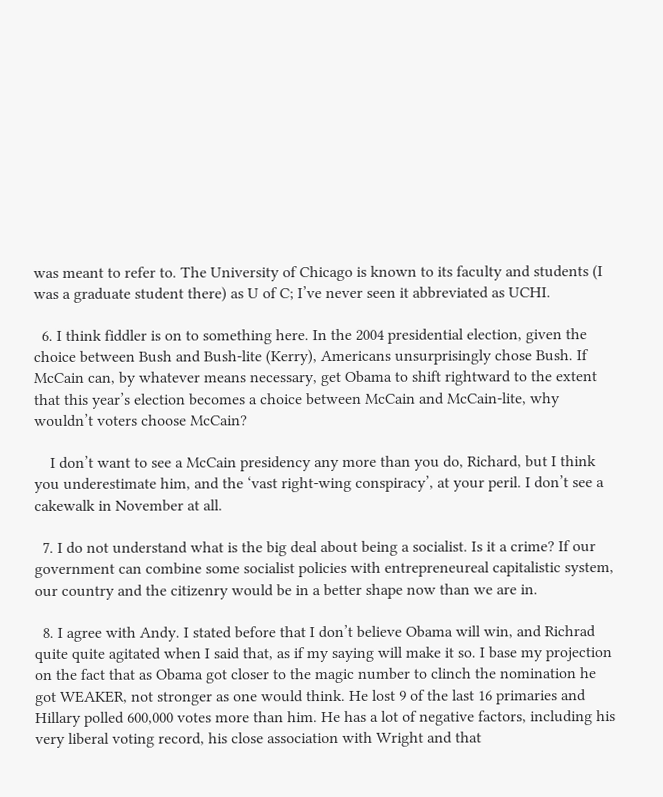was meant to refer to. The University of Chicago is known to its faculty and students (I was a graduate student there) as U of C; I’ve never seen it abbreviated as UCHI.

  6. I think fiddler is on to something here. In the 2004 presidential election, given the choice between Bush and Bush-lite (Kerry), Americans unsurprisingly chose Bush. If McCain can, by whatever means necessary, get Obama to shift rightward to the extent that this year’s election becomes a choice between McCain and McCain-lite, why wouldn’t voters choose McCain?

    I don’t want to see a McCain presidency any more than you do, Richard, but I think you underestimate him, and the ‘vast right-wing conspiracy’, at your peril. I don’t see a cakewalk in November at all.

  7. I do not understand what is the big deal about being a socialist. Is it a crime? If our government can combine some socialist policies with entrepreneureal capitalistic system, our country and the citizenry would be in a better shape now than we are in.

  8. I agree with Andy. I stated before that I don’t believe Obama will win, and Richrad quite quite agitated when I said that, as if my saying will make it so. I base my projection on the fact that as Obama got closer to the magic number to clinch the nomination he got WEAKER, not stronger as one would think. He lost 9 of the last 16 primaries and Hillary polled 600,000 votes more than him. He has a lot of negative factors, including his very liberal voting record, his close association with Wright and that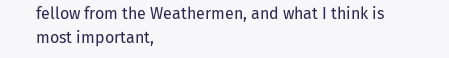fellow from the Weathermen, and what I think is most important,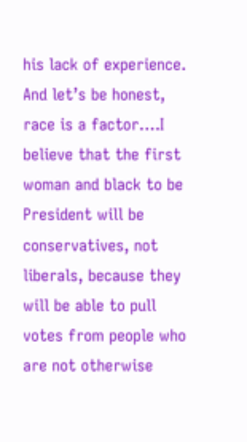his lack of experience. And let’s be honest, race is a factor….I believe that the first woman and black to be President will be conservatives, not liberals, because they will be able to pull votes from people who are not otherwise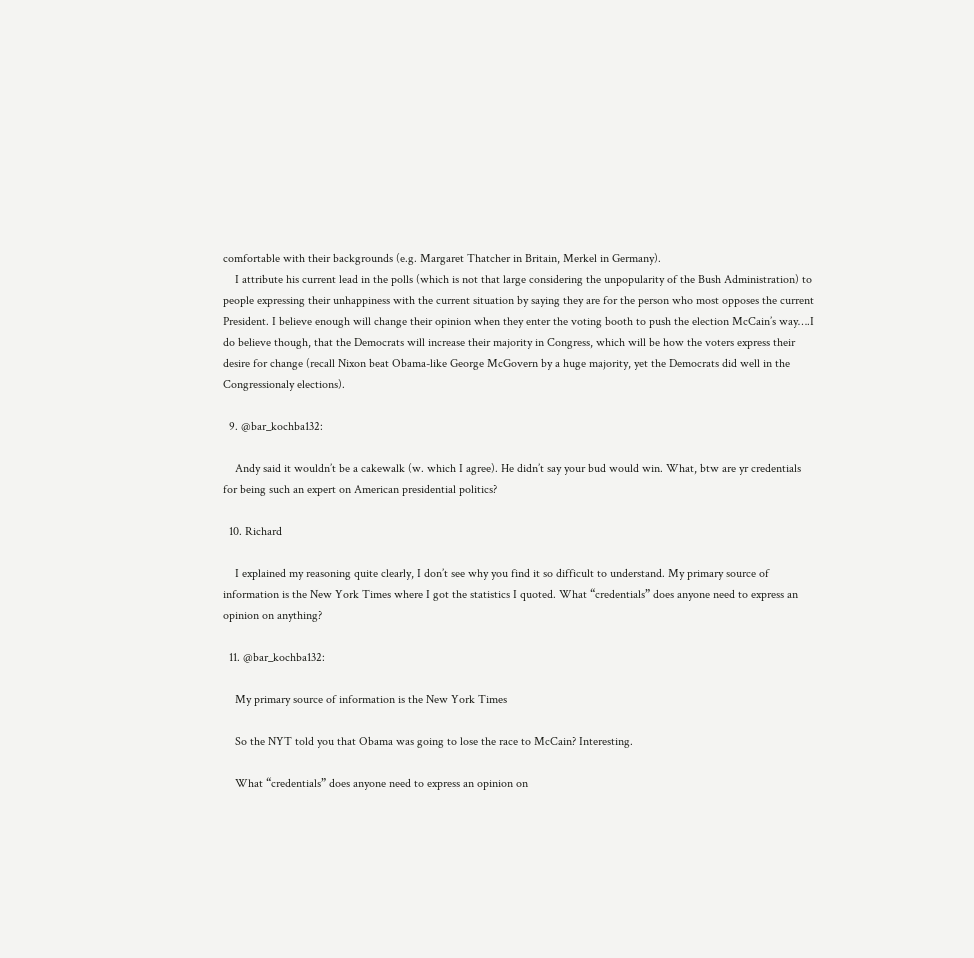comfortable with their backgrounds (e.g. Margaret Thatcher in Britain, Merkel in Germany).
    I attribute his current lead in the polls (which is not that large considering the unpopularity of the Bush Administration) to people expressing their unhappiness with the current situation by saying they are for the person who most opposes the current President. I believe enough will change their opinion when they enter the voting booth to push the election McCain’s way….I do believe though, that the Democrats will increase their majority in Congress, which will be how the voters express their desire for change (recall Nixon beat Obama-like George McGovern by a huge majority, yet the Democrats did well in the Congressionaly elections).

  9. @bar_kochba132:

    Andy said it wouldn’t be a cakewalk (w. which I agree). He didn’t say your bud would win. What, btw are yr credentials for being such an expert on American presidential politics?

  10. Richard

    I explained my reasoning quite clearly, I don’t see why you find it so difficult to understand. My primary source of information is the New York Times where I got the statistics I quoted. What “credentials” does anyone need to express an opinion on anything?

  11. @bar_kochba132:

    My primary source of information is the New York Times

    So the NYT told you that Obama was going to lose the race to McCain? Interesting.

    What “credentials” does anyone need to express an opinion on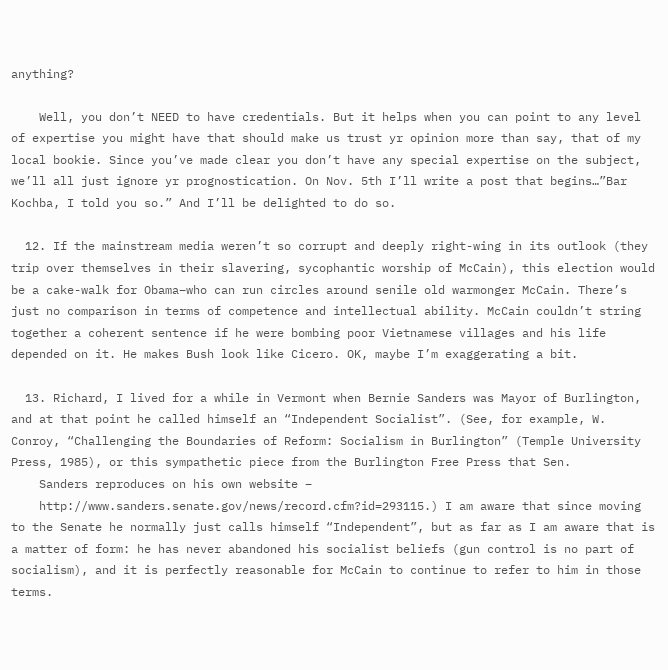anything?

    Well, you don’t NEED to have credentials. But it helps when you can point to any level of expertise you might have that should make us trust yr opinion more than say, that of my local bookie. Since you’ve made clear you don’t have any special expertise on the subject, we’ll all just ignore yr prognostication. On Nov. 5th I’ll write a post that begins…”Bar Kochba, I told you so.” And I’ll be delighted to do so.

  12. If the mainstream media weren’t so corrupt and deeply right-wing in its outlook (they trip over themselves in their slavering, sycophantic worship of McCain), this election would be a cake-walk for Obama–who can run circles around senile old warmonger McCain. There’s just no comparison in terms of competence and intellectual ability. McCain couldn’t string together a coherent sentence if he were bombing poor Vietnamese villages and his life depended on it. He makes Bush look like Cicero. OK, maybe I’m exaggerating a bit.

  13. Richard, I lived for a while in Vermont when Bernie Sanders was Mayor of Burlington, and at that point he called himself an “Independent Socialist”. (See, for example, W. Conroy, “Challenging the Boundaries of Reform: Socialism in Burlington” (Temple University Press, 1985), or this sympathetic piece from the Burlington Free Press that Sen.
    Sanders reproduces on his own website –
    http://www.sanders.senate.gov/news/record.cfm?id=293115.) I am aware that since moving to the Senate he normally just calls himself “Independent”, but as far as I am aware that is a matter of form: he has never abandoned his socialist beliefs (gun control is no part of socialism), and it is perfectly reasonable for McCain to continue to refer to him in those terms.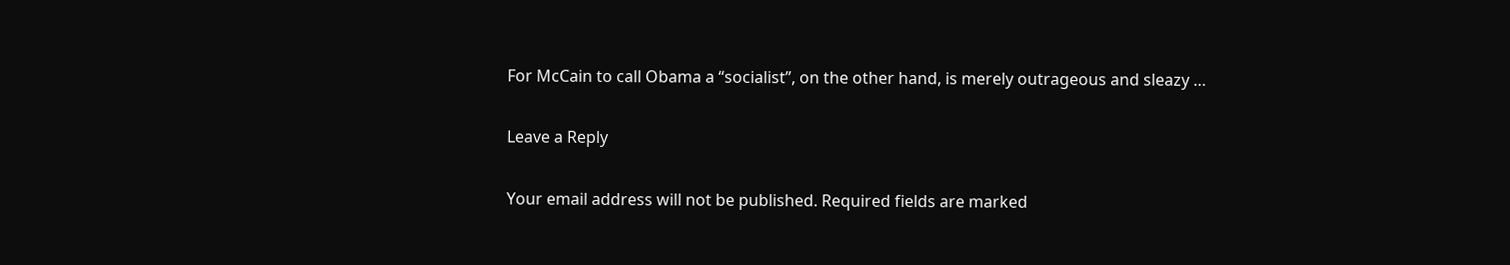For McCain to call Obama a “socialist”, on the other hand, is merely outrageous and sleazy …

Leave a Reply

Your email address will not be published. Required fields are marked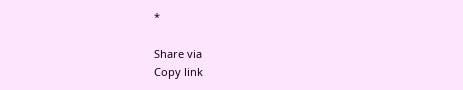*

Share via
Copy link